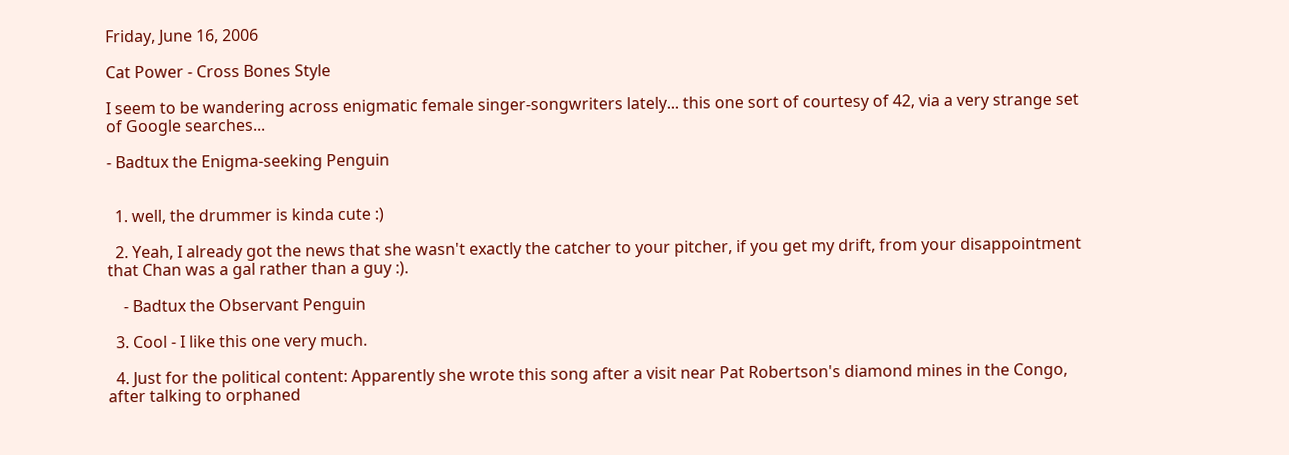Friday, June 16, 2006

Cat Power - Cross Bones Style

I seem to be wandering across enigmatic female singer-songwriters lately... this one sort of courtesy of 42, via a very strange set of Google searches...

- Badtux the Enigma-seeking Penguin


  1. well, the drummer is kinda cute :)

  2. Yeah, I already got the news that she wasn't exactly the catcher to your pitcher, if you get my drift, from your disappointment that Chan was a gal rather than a guy :).

    - Badtux the Observant Penguin

  3. Cool - I like this one very much.

  4. Just for the political content: Apparently she wrote this song after a visit near Pat Robertson's diamond mines in the Congo, after talking to orphaned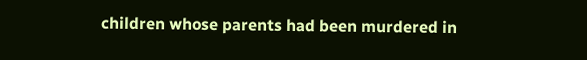children whose parents had been murdered in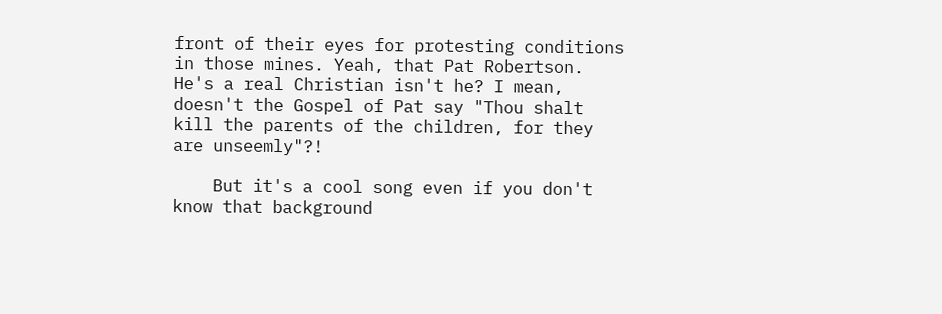front of their eyes for protesting conditions in those mines. Yeah, that Pat Robertson. He's a real Christian isn't he? I mean, doesn't the Gospel of Pat say "Thou shalt kill the parents of the children, for they are unseemly"?!

    But it's a cool song even if you don't know that background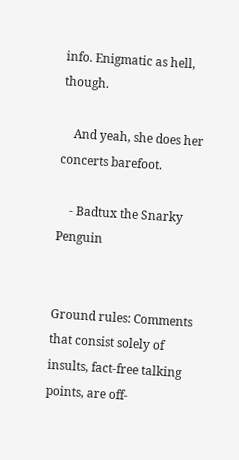info. Enigmatic as hell, though.

    And yeah, she does her concerts barefoot.

    - Badtux the Snarky Penguin


Ground rules: Comments that consist solely of insults, fact-free talking points, are off-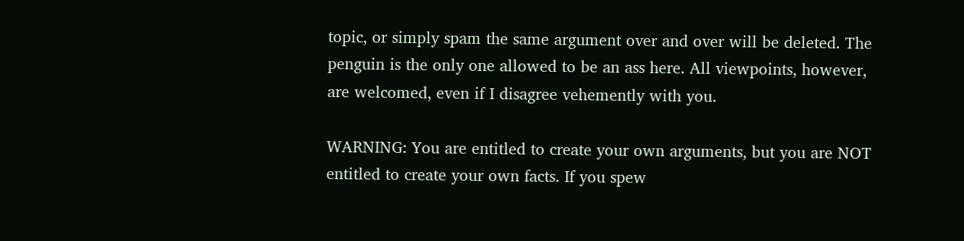topic, or simply spam the same argument over and over will be deleted. The penguin is the only one allowed to be an ass here. All viewpoints, however, are welcomed, even if I disagree vehemently with you.

WARNING: You are entitled to create your own arguments, but you are NOT entitled to create your own facts. If you spew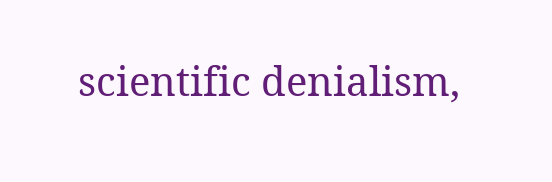scientific denialism,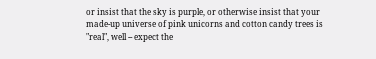or insist that the sky is purple, or otherwise insist that your made-up universe of pink unicorns and cotton candy trees is "real", well -- expect the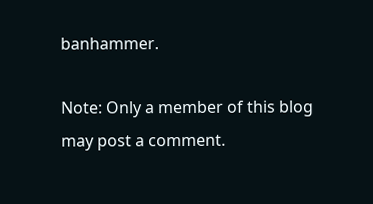banhammer.

Note: Only a member of this blog may post a comment.